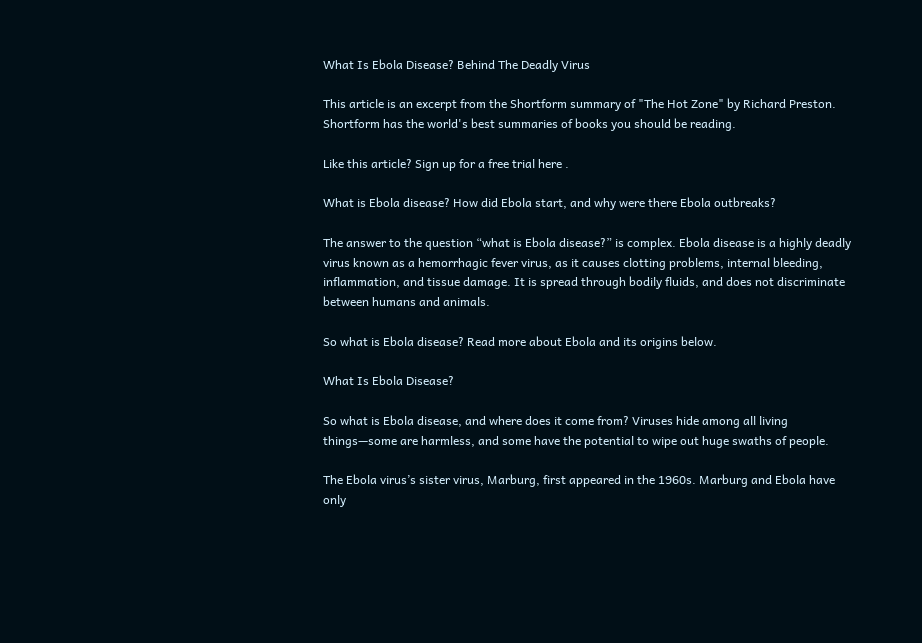What Is Ebola Disease? Behind The Deadly Virus

This article is an excerpt from the Shortform summary of "The Hot Zone" by Richard Preston. Shortform has the world's best summaries of books you should be reading.

Like this article? Sign up for a free trial here .

What is Ebola disease? How did Ebola start, and why were there Ebola outbreaks?

The answer to the question “what is Ebola disease?” is complex. Ebola disease is a highly deadly virus known as a hemorrhagic fever virus, as it causes clotting problems, internal bleeding, inflammation, and tissue damage. It is spread through bodily fluids, and does not discriminate between humans and animals.

So what is Ebola disease? Read more about Ebola and its origins below.

What Is Ebola Disease?

So what is Ebola disease, and where does it come from? Viruses hide among all living things—some are harmless, and some have the potential to wipe out huge swaths of people.

The Ebola virus’s sister virus, Marburg, first appeared in the 1960s. Marburg and Ebola have only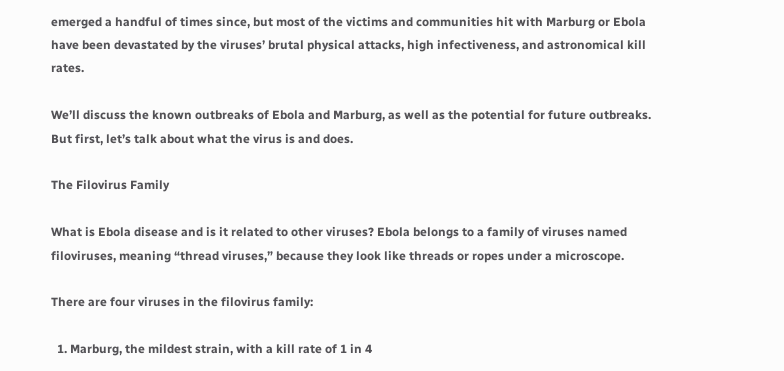emerged a handful of times since, but most of the victims and communities hit with Marburg or Ebola have been devastated by the viruses’ brutal physical attacks, high infectiveness, and astronomical kill rates.

We’ll discuss the known outbreaks of Ebola and Marburg, as well as the potential for future outbreaks. But first, let’s talk about what the virus is and does.

The Filovirus Family

What is Ebola disease and is it related to other viruses? Ebola belongs to a family of viruses named filoviruses, meaning “thread viruses,” because they look like threads or ropes under a microscope.

There are four viruses in the filovirus family:

  1. Marburg, the mildest strain, with a kill rate of 1 in 4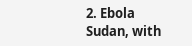2. Ebola Sudan, with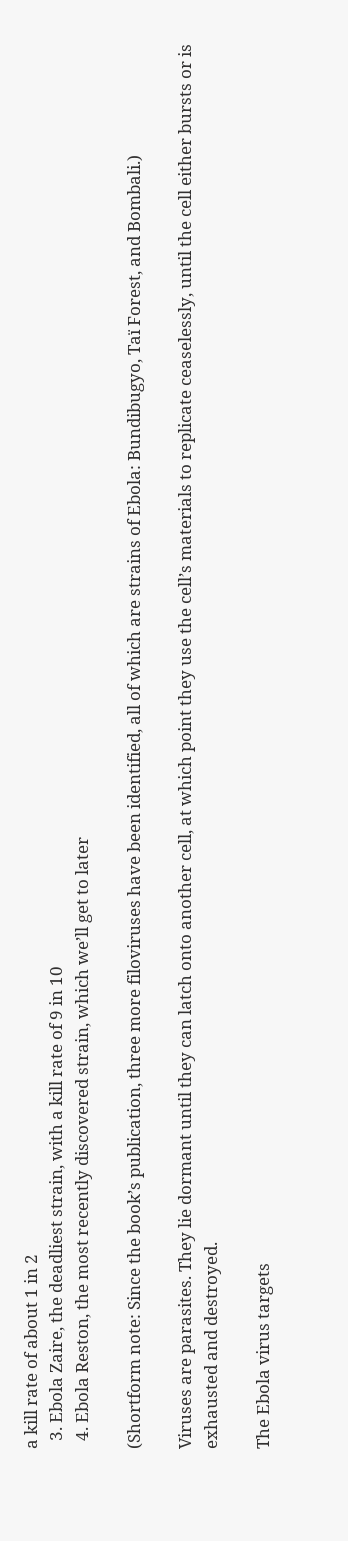a kill rate of about 1 in 2
  3. Ebola Zaire, the deadliest strain, with a kill rate of 9 in 10
  4. Ebola Reston, the most recently discovered strain, which we’ll get to later

(Shortform note: Since the book’s publication, three more filoviruses have been identified, all of which are strains of Ebola: Bundibugyo, Taï Forest, and Bombali.)

Viruses are parasites. They lie dormant until they can latch onto another cell, at which point they use the cell’s materials to replicate ceaselessly, until the cell either bursts or is exhausted and destroyed.

The Ebola virus targets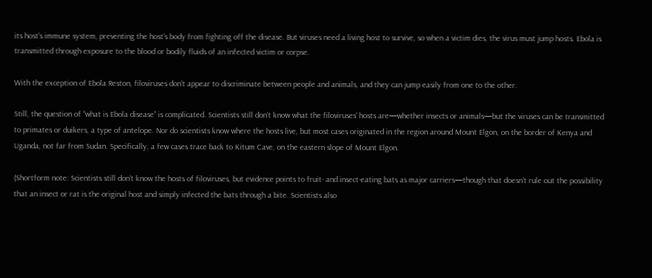its host’s immune system, preventing the host’s body from fighting off the disease. But viruses need a living host to survive, so when a victim dies, the virus must jump hosts. Ebola is transmitted through exposure to the blood or bodily fluids of an infected victim or corpse.

With the exception of Ebola Reston, filoviruses don’t appear to discriminate between people and animals, and they can jump easily from one to the other.

Still, the question of “what is Ebola disease” is complicated. Scientists still don’t know what the filoviruses’ hosts are—whether insects or animals—but the viruses can be transmitted to primates or duikers, a type of antelope. Nor do scientists know where the hosts live, but most cases originated in the region around Mount Elgon, on the border of Kenya and Uganda, not far from Sudan. Specifically, a few cases trace back to Kitum Cave, on the eastern slope of Mount Elgon.

(Shortform note: Scientists still don’t know the hosts of filoviruses, but evidence points to fruit- and insect-eating bats as major carriers—though that doesn’t rule out the possibility that an insect or rat is the original host and simply infected the bats through a bite. Scientists also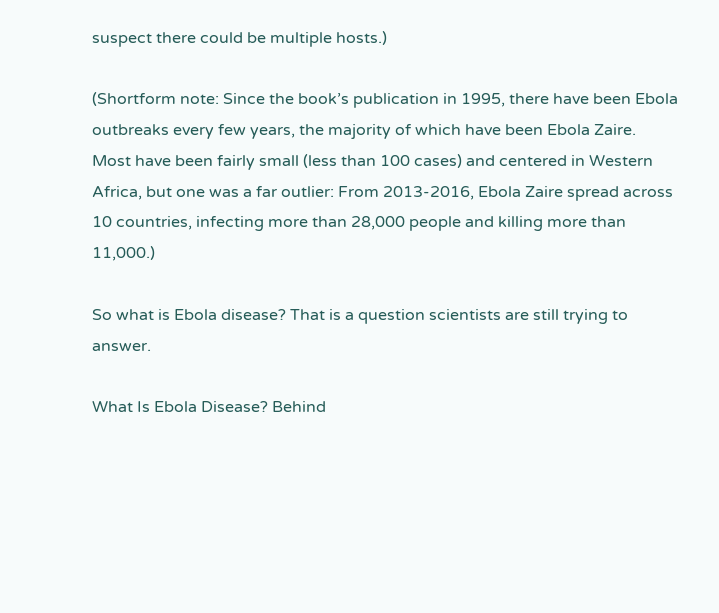suspect there could be multiple hosts.)

(Shortform note: Since the book’s publication in 1995, there have been Ebola outbreaks every few years, the majority of which have been Ebola Zaire. Most have been fairly small (less than 100 cases) and centered in Western Africa, but one was a far outlier: From 2013-2016, Ebola Zaire spread across 10 countries, infecting more than 28,000 people and killing more than 11,000.)

So what is Ebola disease? That is a question scientists are still trying to answer.

What Is Ebola Disease? Behind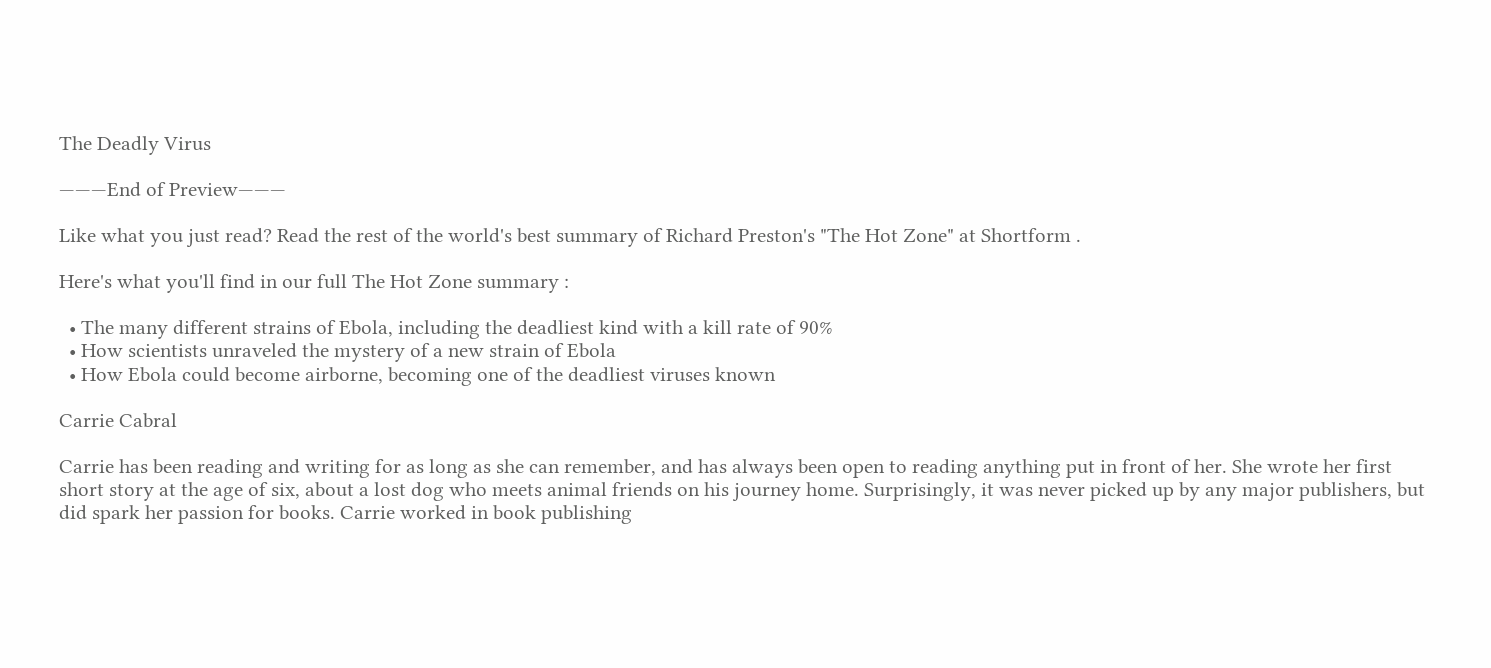The Deadly Virus

———End of Preview———

Like what you just read? Read the rest of the world's best summary of Richard Preston's "The Hot Zone" at Shortform .

Here's what you'll find in our full The Hot Zone summary :

  • The many different strains of Ebola, including the deadliest kind with a kill rate of 90%
  • How scientists unraveled the mystery of a new strain of Ebola
  • How Ebola could become airborne, becoming one of the deadliest viruses known

Carrie Cabral

Carrie has been reading and writing for as long as she can remember, and has always been open to reading anything put in front of her. She wrote her first short story at the age of six, about a lost dog who meets animal friends on his journey home. Surprisingly, it was never picked up by any major publishers, but did spark her passion for books. Carrie worked in book publishing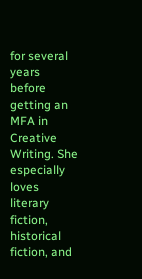for several years before getting an MFA in Creative Writing. She especially loves literary fiction, historical fiction, and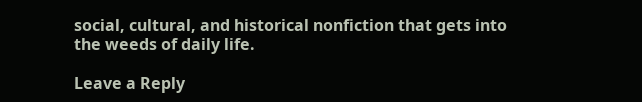social, cultural, and historical nonfiction that gets into the weeds of daily life.

Leave a Reply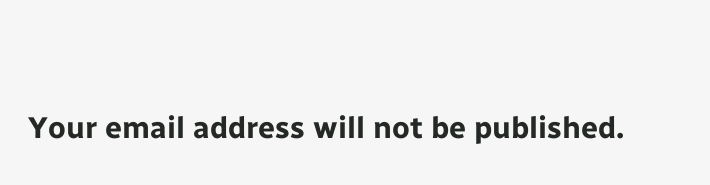Your email address will not be published.